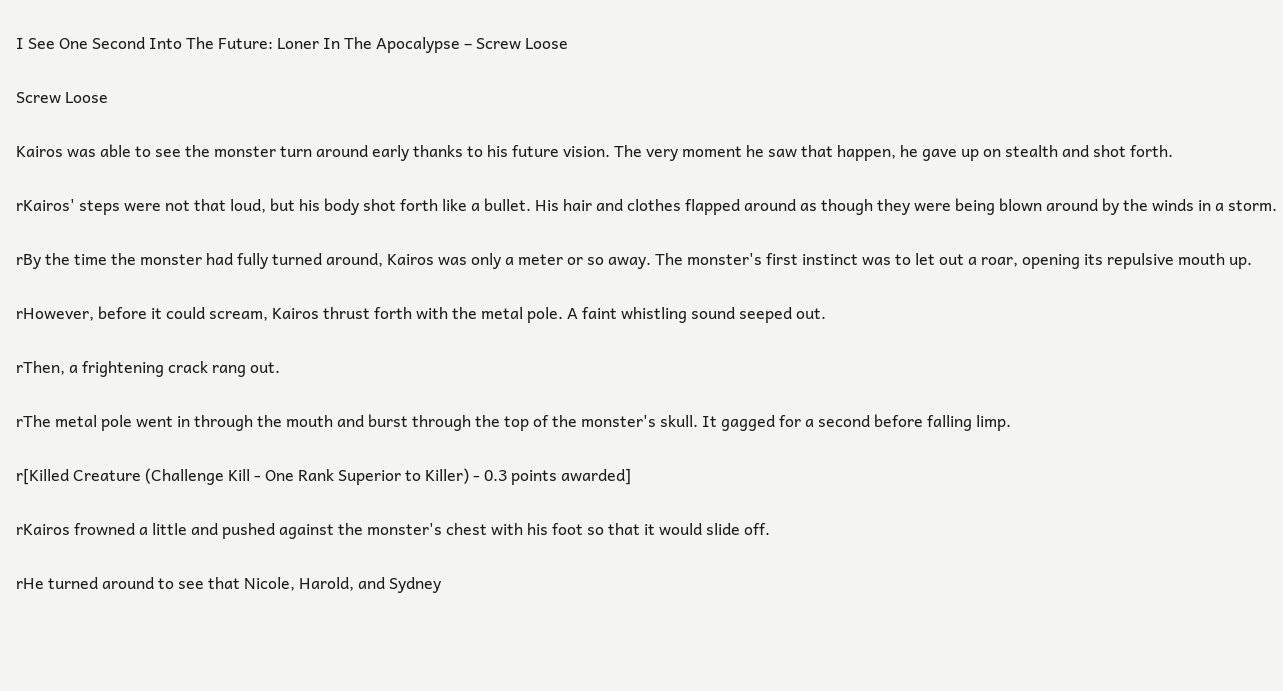I See One Second Into The Future: Loner In The Apocalypse – Screw Loose

Screw Loose

Kairos was able to see the monster turn around early thanks to his future vision. The very moment he saw that happen, he gave up on stealth and shot forth.

rKairos' steps were not that loud, but his body shot forth like a bullet. His hair and clothes flapped around as though they were being blown around by the winds in a storm.

rBy the time the monster had fully turned around, Kairos was only a meter or so away. The monster's first instinct was to let out a roar, opening its repulsive mouth up.

rHowever, before it could scream, Kairos thrust forth with the metal pole. A faint whistling sound seeped out.

rThen, a frightening crack rang out.

rThe metal pole went in through the mouth and burst through the top of the monster's skull. It gagged for a second before falling limp.

r[Killed Creature (Challenge Kill - One Rank Superior to Killer) - 0.3 points awarded]

rKairos frowned a little and pushed against the monster's chest with his foot so that it would slide off.

rHe turned around to see that Nicole, Harold, and Sydney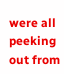were all peeking out from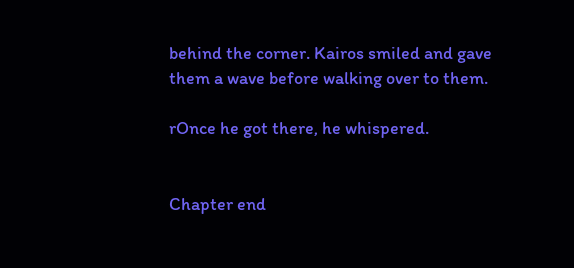behind the corner. Kairos smiled and gave them a wave before walking over to them.

rOnce he got there, he whispered.


Chapter end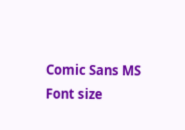Comic Sans MS
Font size